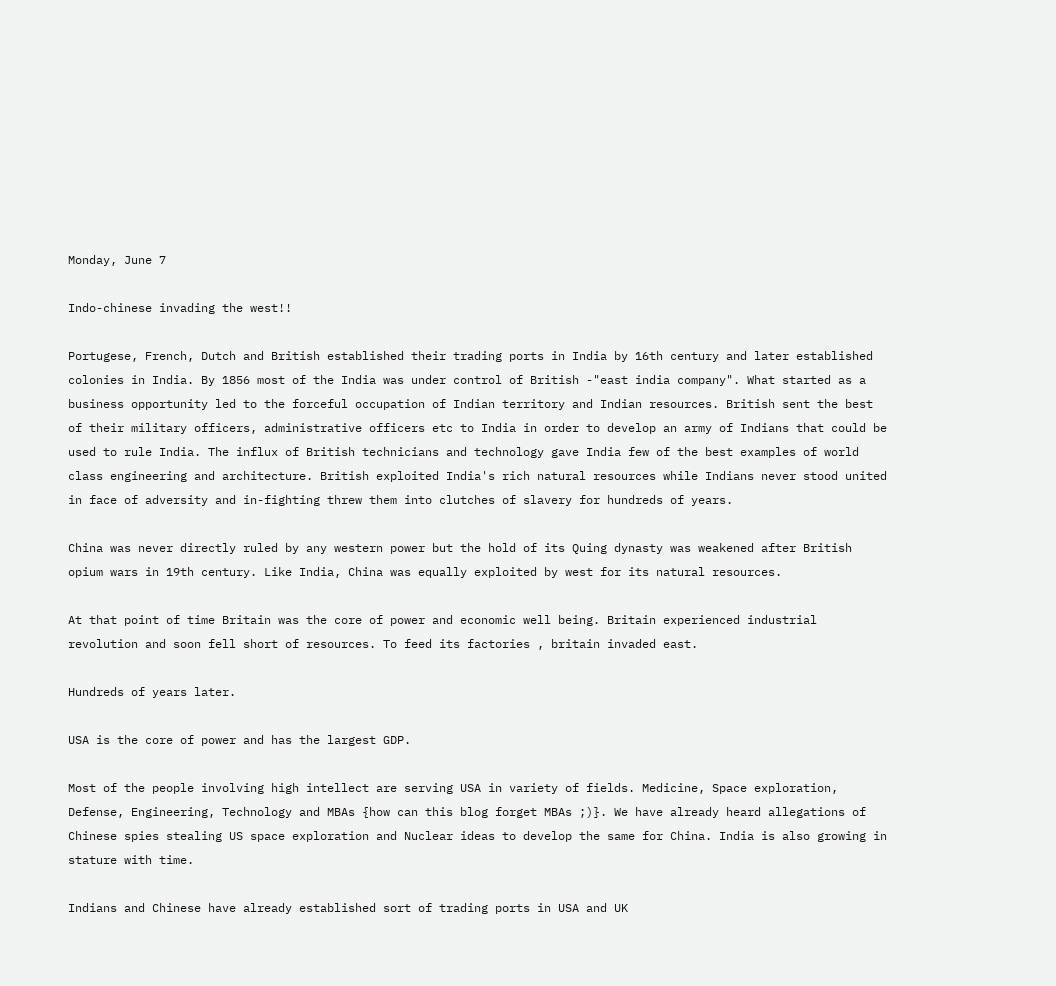Monday, June 7

Indo-chinese invading the west!!

Portugese, French, Dutch and British established their trading ports in India by 16th century and later established colonies in India. By 1856 most of the India was under control of British -"east india company". What started as a business opportunity led to the forceful occupation of Indian territory and Indian resources. British sent the best of their military officers, administrative officers etc to India in order to develop an army of Indians that could be used to rule India. The influx of British technicians and technology gave India few of the best examples of world class engineering and architecture. British exploited India's rich natural resources while Indians never stood united in face of adversity and in-fighting threw them into clutches of slavery for hundreds of years.

China was never directly ruled by any western power but the hold of its Quing dynasty was weakened after British opium wars in 19th century. Like India, China was equally exploited by west for its natural resources.

At that point of time Britain was the core of power and economic well being. Britain experienced industrial revolution and soon fell short of resources. To feed its factories , britain invaded east.

Hundreds of years later.

USA is the core of power and has the largest GDP.

Most of the people involving high intellect are serving USA in variety of fields. Medicine, Space exploration, Defense, Engineering, Technology and MBAs {how can this blog forget MBAs ;)}. We have already heard allegations of Chinese spies stealing US space exploration and Nuclear ideas to develop the same for China. India is also growing in stature with time.

Indians and Chinese have already established sort of trading ports in USA and UK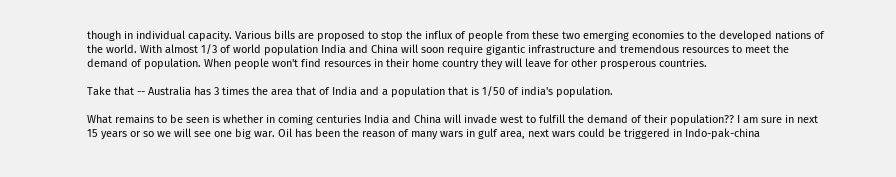though in individual capacity. Various bills are proposed to stop the influx of people from these two emerging economies to the developed nations of the world. With almost 1/3 of world population India and China will soon require gigantic infrastructure and tremendous resources to meet the demand of population. When people won't find resources in their home country they will leave for other prosperous countries.

Take that -- Australia has 3 times the area that of India and a population that is 1/50 of india's population.

What remains to be seen is whether in coming centuries India and China will invade west to fulfill the demand of their population?? I am sure in next 15 years or so we will see one big war. Oil has been the reason of many wars in gulf area, next wars could be triggered in Indo-pak-china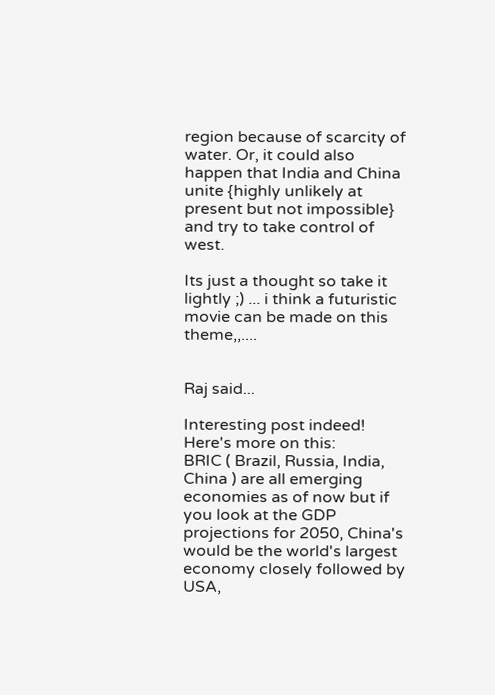region because of scarcity of water. Or, it could also happen that India and China unite {highly unlikely at present but not impossible} and try to take control of west.

Its just a thought so take it lightly ;) ... i think a futuristic movie can be made on this theme,,....


Raj said...

Interesting post indeed!
Here's more on this:
BRIC ( Brazil, Russia, India, China ) are all emerging economies as of now but if you look at the GDP projections for 2050, China's would be the world's largest economy closely followed by USA,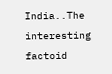India..The interesting factoid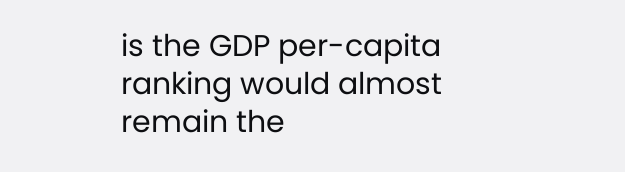is the GDP per-capita ranking would almost remain the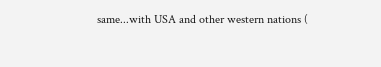same...with USA and other western nations (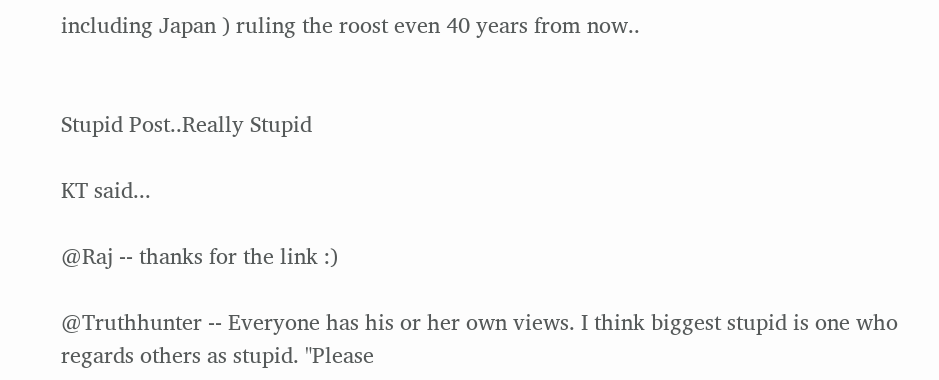including Japan ) ruling the roost even 40 years from now..


Stupid Post..Really Stupid

KT said...

@Raj -- thanks for the link :)

@Truthhunter -- Everyone has his or her own views. I think biggest stupid is one who regards others as stupid. "Please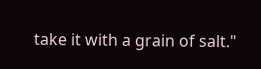take it with a grain of salt."